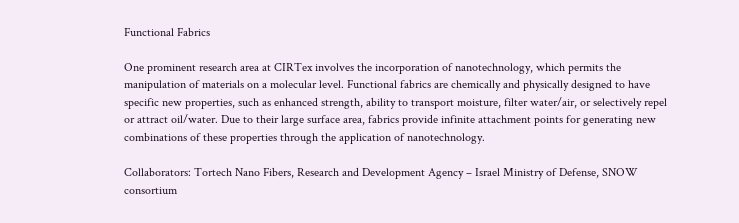Functional Fabrics

One prominent research area at CIRTex involves the incorporation of nanotechnology, which permits the manipulation of materials on a molecular level. Functional fabrics are chemically and physically designed to have specific new properties, such as enhanced strength, ability to transport moisture, filter water/air, or selectively repel or attract oil/water. Due to their large surface area, fabrics provide infinite attachment points for generating new combinations of these properties through the application of nanotechnology.

Collaborators: Tortech Nano Fibers, Research and Development Agency – Israel Ministry of Defense, SNOW consortium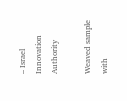– Israel Innovation Authority

Weaved sample with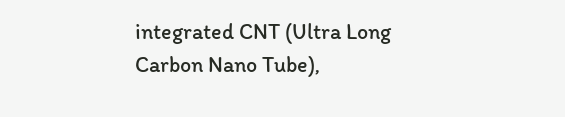integrated CNT (Ultra Long Carbon Nano Tube),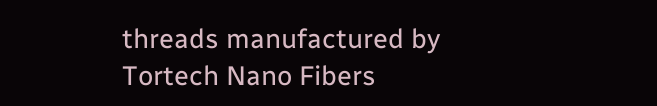threads manufactured by Tortech Nano Fibers